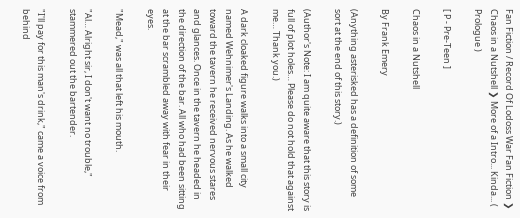Fan Fiction / Record Of Lodoss War Fan Fiction ❯ Chaos in a Nutshell ❯ More of a Intro... Kinda... ( Prologue )

[ P - Pre-Teen ]

Chaos in a Nutshell

By Frank Emery

(Anything asterisked has a definition of some sort at the end of this story.)

(Author's Note: I am quite aware that this story is full of plot holes… Please do not hold that against me… Thank you.)

A dark cloaked figure walks into a small city named Wehnimer's Landing. As he walked toward the tavern he received nervous stares and glances. Once in the tavern he headed in the direction of the bar. All who had been sitting at the bar scrambled away with fear in their eyes.

"Mead," was all that left his mouth.

"Al… Alright sir, I don't want no trouble," stammered out the bartender.

"I'll pay for this man's drink," came a voice from behind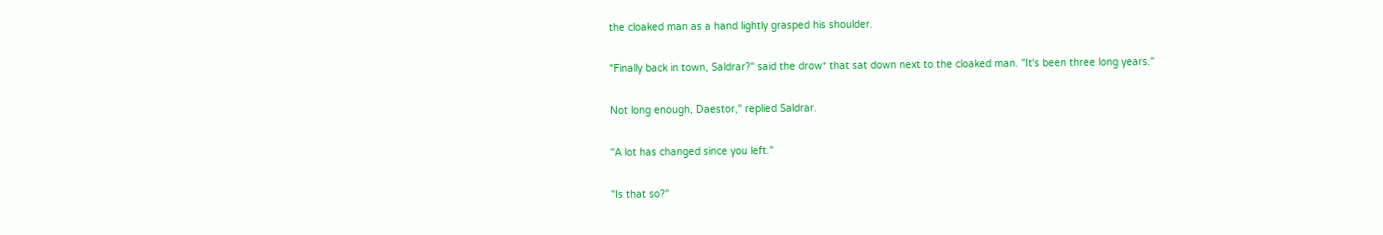the cloaked man as a hand lightly grasped his shoulder.

"Finally back in town, Saldrar?" said the drow* that sat down next to the cloaked man. "It's been three long years."

Not long enough, Daestor," replied Saldrar.

"A lot has changed since you left."

"Is that so?"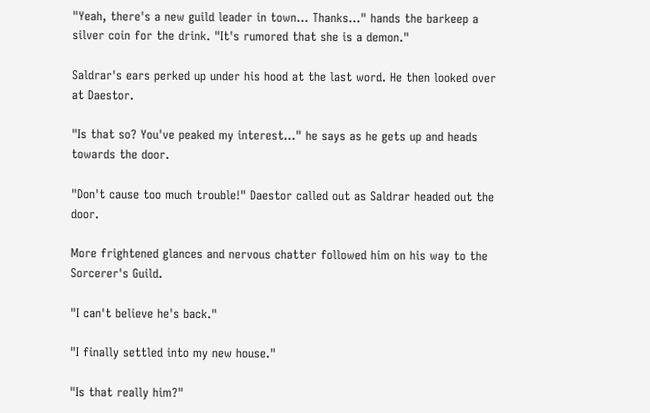"Yeah, there's a new guild leader in town… Thanks…" hands the barkeep a silver coin for the drink. "It's rumored that she is a demon."

Saldrar's ears perked up under his hood at the last word. He then looked over at Daestor.

"Is that so? You've peaked my interest…" he says as he gets up and heads towards the door.

"Don't cause too much trouble!" Daestor called out as Saldrar headed out the door.

More frightened glances and nervous chatter followed him on his way to the Sorcerer's Guild.

"I can't believe he's back."

"I finally settled into my new house."

"Is that really him?"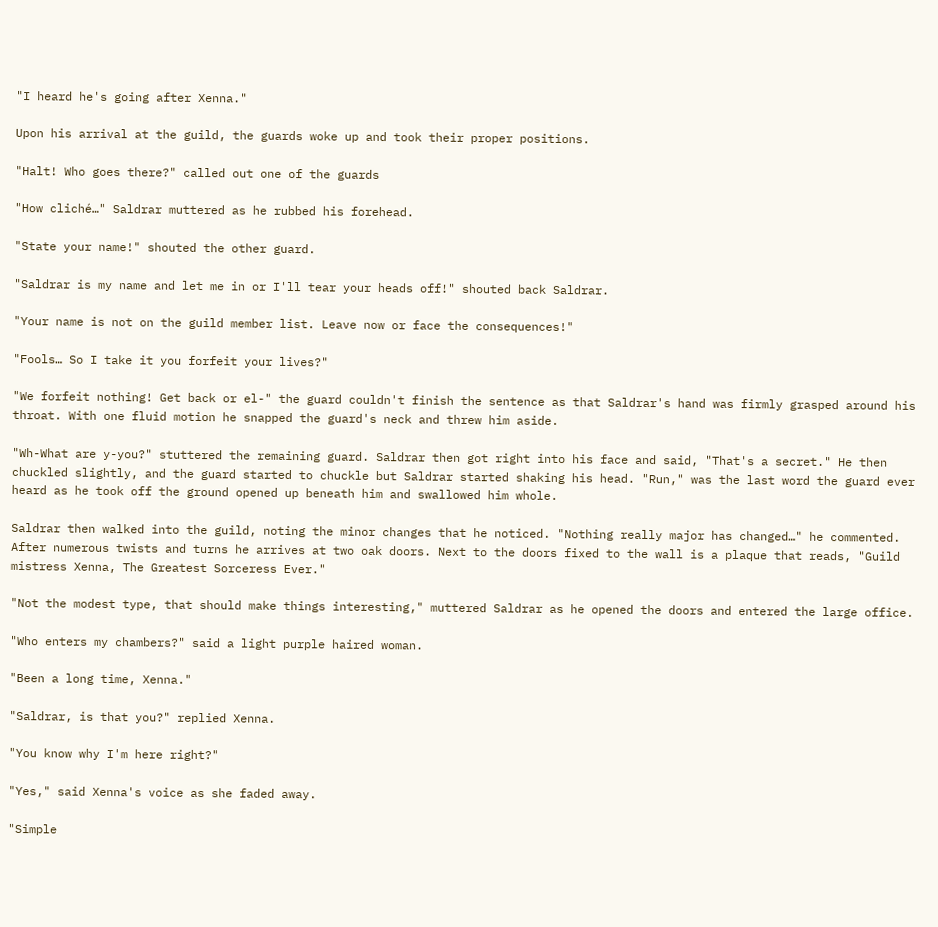"I heard he's going after Xenna."

Upon his arrival at the guild, the guards woke up and took their proper positions.

"Halt! Who goes there?" called out one of the guards

"How cliché…" Saldrar muttered as he rubbed his forehead.

"State your name!" shouted the other guard.

"Saldrar is my name and let me in or I'll tear your heads off!" shouted back Saldrar.

"Your name is not on the guild member list. Leave now or face the consequences!"

"Fools… So I take it you forfeit your lives?"

"We forfeit nothing! Get back or el-" the guard couldn't finish the sentence as that Saldrar's hand was firmly grasped around his throat. With one fluid motion he snapped the guard's neck and threw him aside.

"Wh-What are y-you?" stuttered the remaining guard. Saldrar then got right into his face and said, "That's a secret." He then chuckled slightly, and the guard started to chuckle but Saldrar started shaking his head. "Run," was the last word the guard ever heard as he took off the ground opened up beneath him and swallowed him whole.

Saldrar then walked into the guild, noting the minor changes that he noticed. "Nothing really major has changed…" he commented. After numerous twists and turns he arrives at two oak doors. Next to the doors fixed to the wall is a plaque that reads, "Guild mistress Xenna, The Greatest Sorceress Ever."

"Not the modest type, that should make things interesting," muttered Saldrar as he opened the doors and entered the large office.

"Who enters my chambers?" said a light purple haired woman.

"Been a long time, Xenna."

"Saldrar, is that you?" replied Xenna.

"You know why I'm here right?"

"Yes," said Xenna's voice as she faded away.

"Simple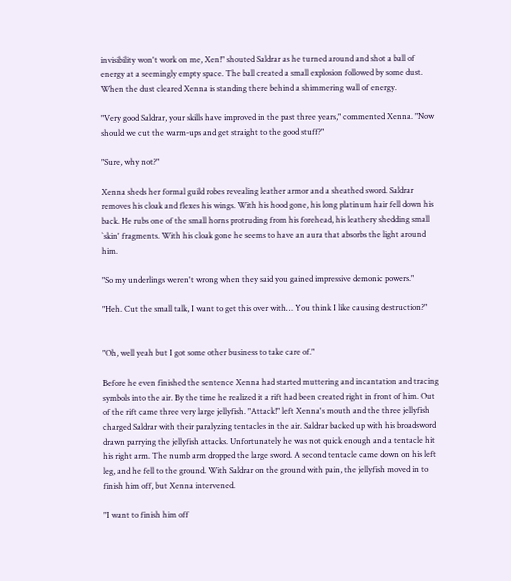invisibility won't work on me, Xen!" shouted Saldrar as he turned around and shot a ball of energy at a seemingly empty space. The ball created a small explosion followed by some dust. When the dust cleared Xenna is standing there behind a shimmering wall of energy.

"Very good Saldrar, your skills have improved in the past three years," commented Xenna. "Now should we cut the warm-ups and get straight to the good stuff?"

"Sure, why not?"

Xenna sheds her formal guild robes revealing leather armor and a sheathed sword. Saldrar removes his cloak and flexes his wings. With his hood gone, his long platinum hair fell down his back. He rubs one of the small horns protruding from his forehead, his leathery shedding small `skin' fragments. With his cloak gone he seems to have an aura that absorbs the light around him.

"So my underlings weren't wrong when they said you gained impressive demonic powers."

"Heh. Cut the small talk, I want to get this over with… You think I like causing destruction?"


"Oh, well yeah but I got some other business to take care of."

Before he even finished the sentence Xenna had started muttering and incantation and tracing symbols into the air. By the time he realized it a rift had been created right in front of him. Out of the rift came three very large jellyfish. "Attack!" left Xenna's mouth and the three jellyfish charged Saldrar with their paralyzing tentacles in the air. Saldrar backed up with his broadsword drawn parrying the jellyfish attacks. Unfortunately he was not quick enough and a tentacle hit his right arm. The numb arm dropped the large sword. A second tentacle came down on his left leg, and he fell to the ground. With Saldrar on the ground with pain, the jellyfish moved in to finish him off, but Xenna intervened.

"I want to finish him off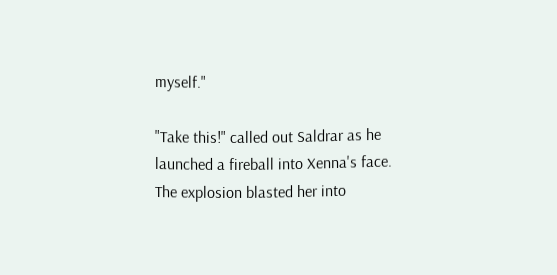myself."

"Take this!" called out Saldrar as he launched a fireball into Xenna's face. The explosion blasted her into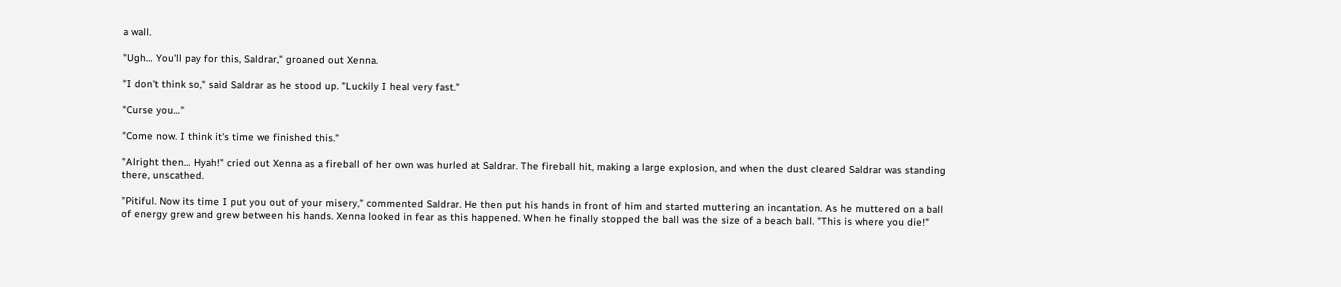a wall.

"Ugh… You'll pay for this, Saldrar," groaned out Xenna.

"I don't think so," said Saldrar as he stood up. "Luckily I heal very fast."

"Curse you…"

"Come now. I think it's time we finished this."

"Alright then… Hyah!" cried out Xenna as a fireball of her own was hurled at Saldrar. The fireball hit, making a large explosion, and when the dust cleared Saldrar was standing there, unscathed.

"Pitiful. Now its time I put you out of your misery," commented Saldrar. He then put his hands in front of him and started muttering an incantation. As he muttered on a ball of energy grew and grew between his hands. Xenna looked in fear as this happened. When he finally stopped the ball was the size of a beach ball. "This is where you die!"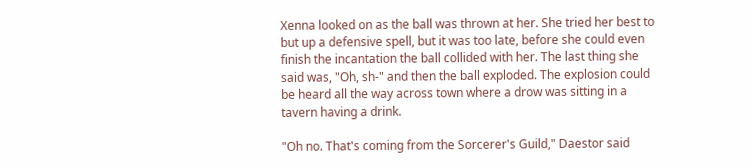Xenna looked on as the ball was thrown at her. She tried her best to but up a defensive spell, but it was too late, before she could even finish the incantation the ball collided with her. The last thing she said was, "Oh, sh-" and then the ball exploded. The explosion could be heard all the way across town where a drow was sitting in a tavern having a drink.

"Oh no. That's coming from the Sorcerer's Guild," Daestor said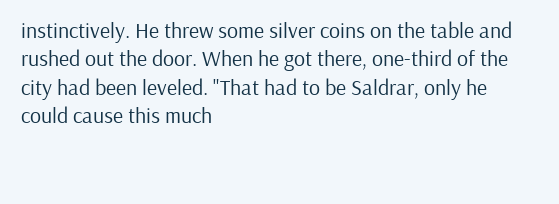instinctively. He threw some silver coins on the table and rushed out the door. When he got there, one-third of the city had been leveled. "That had to be Saldrar, only he could cause this much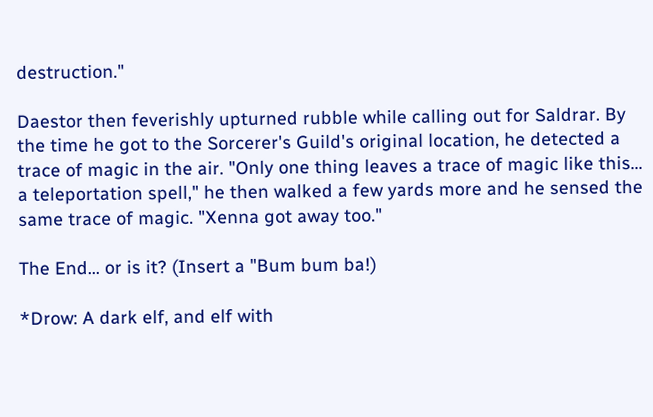destruction."

Daestor then feverishly upturned rubble while calling out for Saldrar. By the time he got to the Sorcerer's Guild's original location, he detected a trace of magic in the air. "Only one thing leaves a trace of magic like this… a teleportation spell," he then walked a few yards more and he sensed the same trace of magic. "Xenna got away too."

The End… or is it? (Insert a "Bum bum ba!)

*Drow: A dark elf, and elf with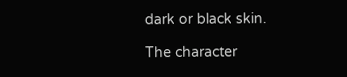dark or black skin.

The character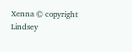Xenna © copyright Lindsey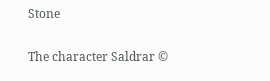Stone

The character Saldrar ©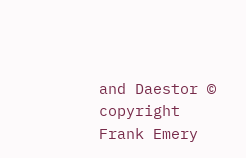and Daestor © copyright Frank Emery